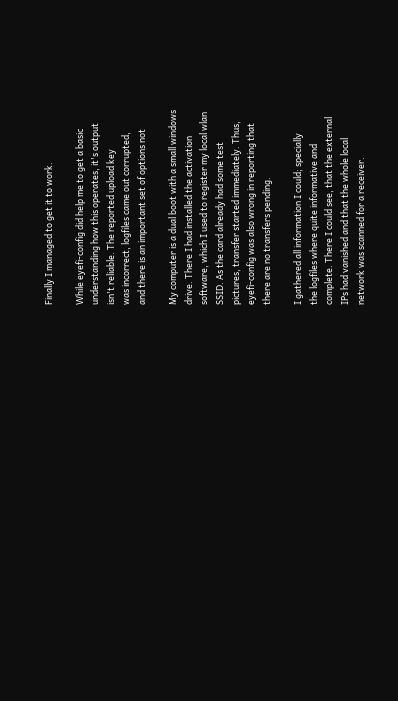Finally I managed to get it to work.

While eyefi-config did help me to get a basic
understanding how this operates, it's output
isn't reliable. The reported upload key
was incorrect, logfiles came out corrupted,
and there is an important set of options not

My computer is a dual boot with a small windows
drive. There I had installed the activation
software, which I used to register my local wlan
SSID. As the card already had some test
pictures, transfer started immediately. Thus,
eyefi-config was also wrong in reporting that
there are no transfers pending.

I gathered all information I could; specially
the logfiles where quite informative and
complete. There I could see, that the external
IPs had vanished and that the whole local
network was scanned for a receiver.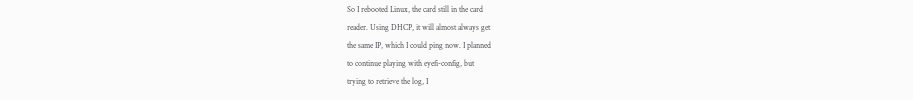So I rebooted Linux, the card still in the card
reader. Using DHCP, it will almost always get
the same IP, which I could ping now. I planned
to continue playing with eyefi-config, but
trying to retrieve the log, I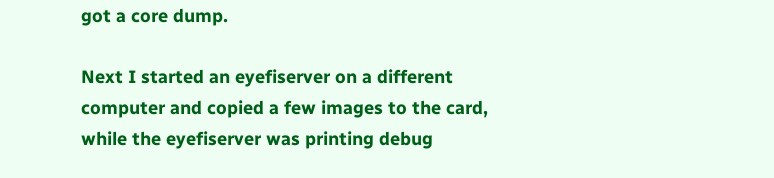got a core dump.

Next I started an eyefiserver on a different
computer and copied a few images to the card,
while the eyefiserver was printing debug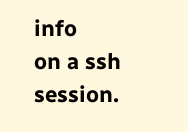info
on a ssh session.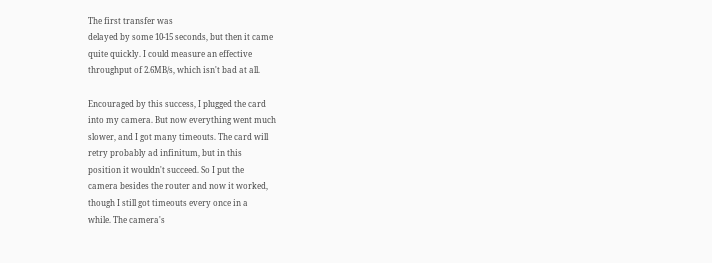The first transfer was
delayed by some 10-15 seconds, but then it came
quite quickly. I could measure an effective
throughput of 2.6MB/s, which isn't bad at all.

Encouraged by this success, I plugged the card
into my camera. But now everything went much
slower, and I got many timeouts. The card will
retry probably ad infinitum, but in this
position it wouldn't succeed. So I put the
camera besides the router and now it worked,
though I still got timeouts every once in a
while. The camera's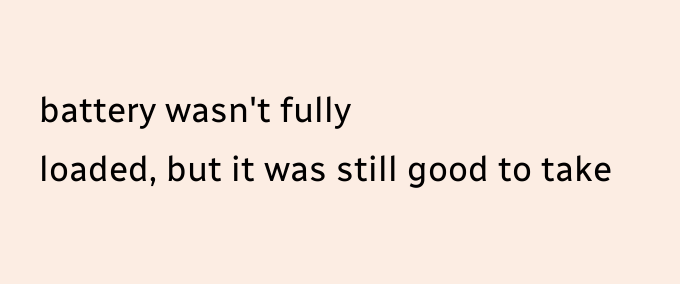battery wasn't fully
loaded, but it was still good to take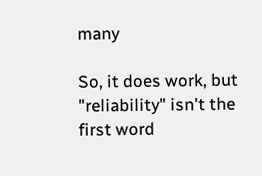many

So, it does work, but "reliability" isn't the
first word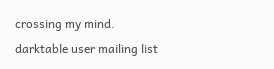crossing my mind.
darktable user mailing list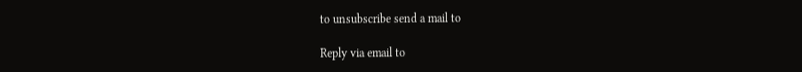to unsubscribe send a mail to

Reply via email to